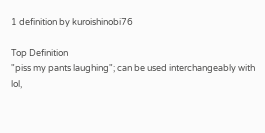1 definition by kuroishinobi76

Top Definition
"piss my pants laughing"; can be used interchangeably with lol,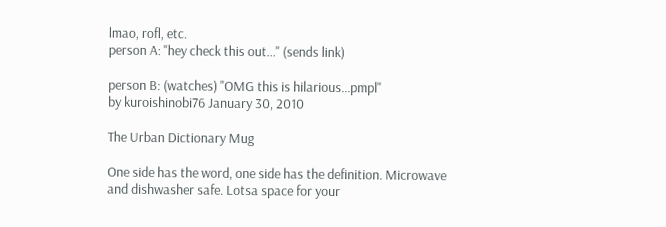lmao, rofl, etc.
person A: "hey check this out..." (sends link)

person B: (watches) "OMG this is hilarious...pmpl"
by kuroishinobi76 January 30, 2010

The Urban Dictionary Mug

One side has the word, one side has the definition. Microwave and dishwasher safe. Lotsa space for your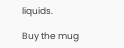liquids.

Buy the mug